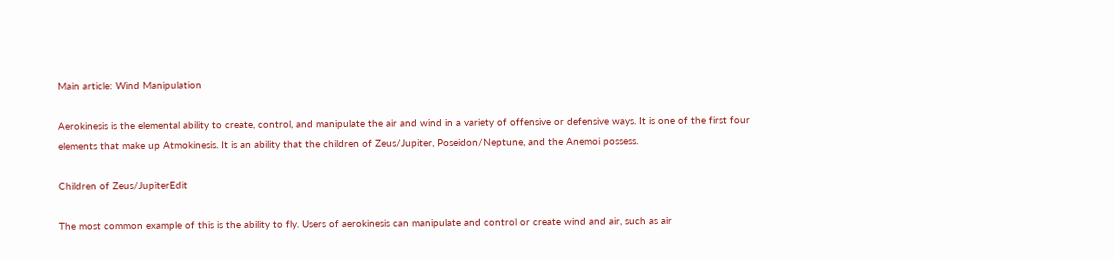Main article: Wind Manipulation

Aerokinesis is the elemental ability to create, control, and manipulate the air and wind in a variety of offensive or defensive ways. It is one of the first four elements that make up Atmokinesis. It is an ability that the children of Zeus/Jupiter, Poseidon/Neptune, and the Anemoi possess.

Children of Zeus/JupiterEdit

The most common example of this is the ability to fly. Users of aerokinesis can manipulate and control or create wind and air, such as air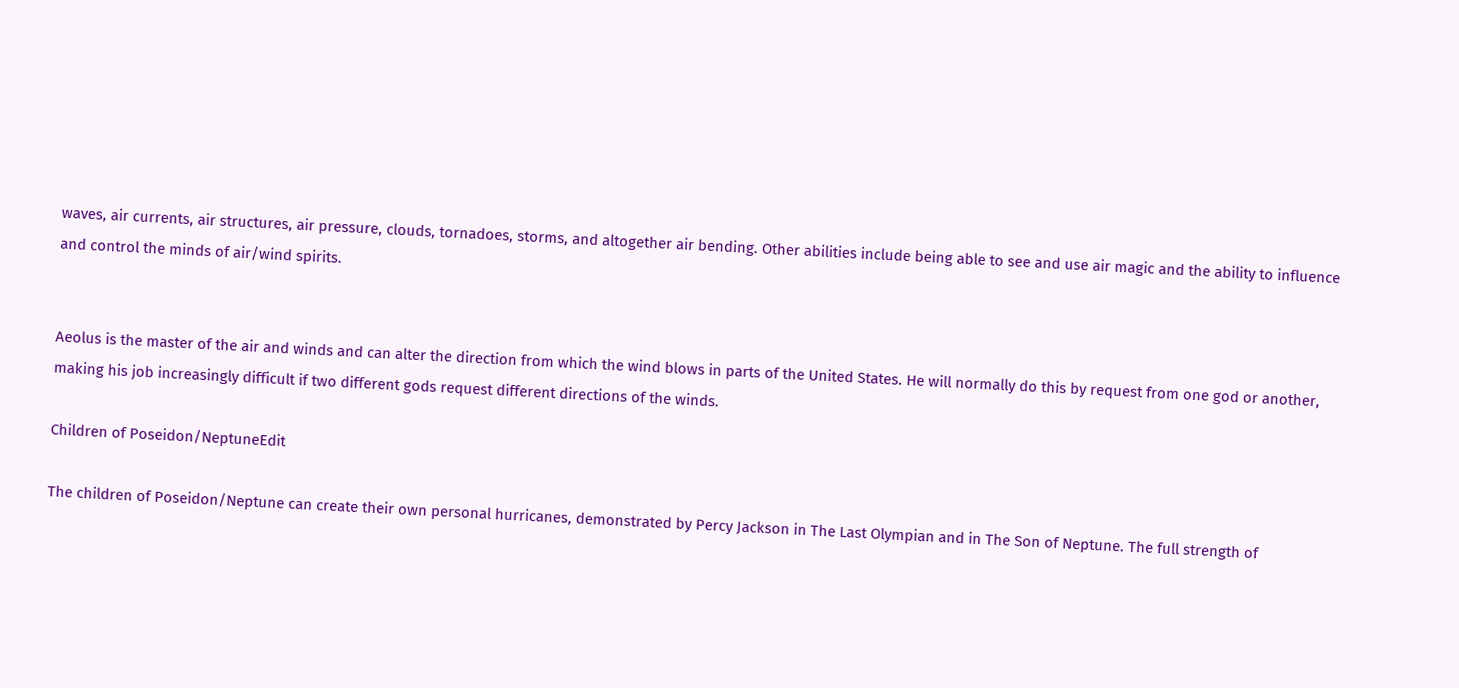waves, air currents, air structures, air pressure, clouds, tornadoes, storms, and altogether air bending. Other abilities include being able to see and use air magic and the ability to influence and control the minds of air/wind spirits.


Aeolus is the master of the air and winds and can alter the direction from which the wind blows in parts of the United States. He will normally do this by request from one god or another, making his job increasingly difficult if two different gods request different directions of the winds.

Children of Poseidon/NeptuneEdit

The children of Poseidon/Neptune can create their own personal hurricanes, demonstrated by Percy Jackson in The Last Olympian and in The Son of Neptune. The full strength of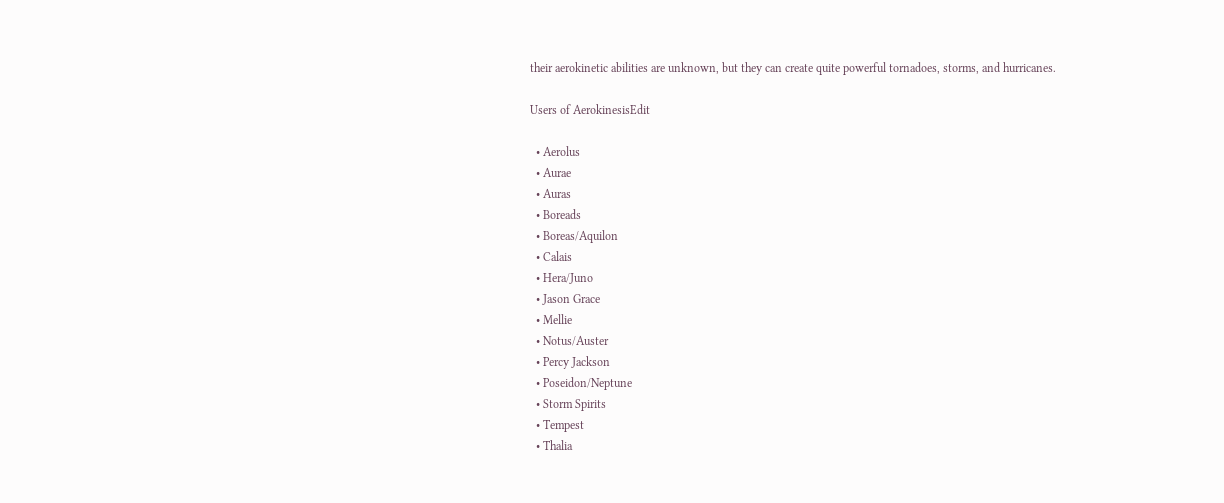their aerokinetic abilities are unknown, but they can create quite powerful tornadoes, storms, and hurricanes.

Users of AerokinesisEdit

  • Aerolus
  • Aurae
  • Auras
  • Boreads
  • Boreas/Aquilon
  • Calais
  • Hera/Juno
  • Jason Grace
  • Mellie
  • Notus/Auster
  • Percy Jackson
  • Poseidon/Neptune
  • Storm Spirits
  • Tempest
  • Thalia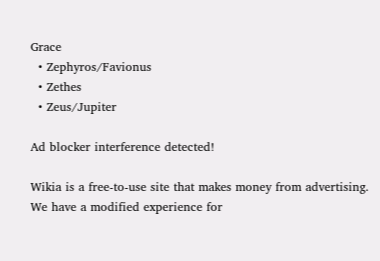Grace
  • Zephyros/Favionus
  • Zethes
  • Zeus/Jupiter

Ad blocker interference detected!

Wikia is a free-to-use site that makes money from advertising. We have a modified experience for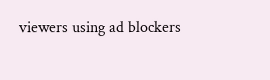viewers using ad blockers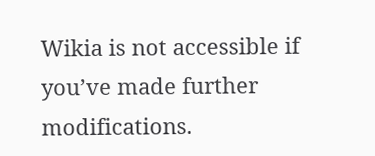Wikia is not accessible if you’ve made further modifications.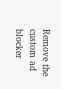Remove the custom ad blocker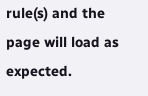rule(s) and the page will load as expected.